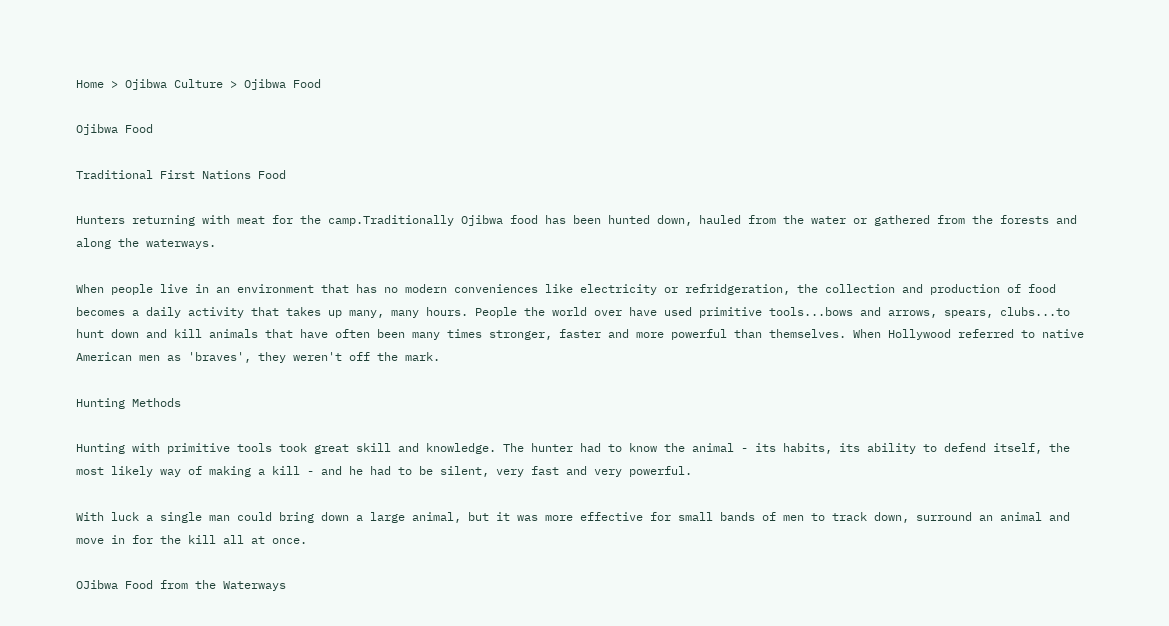Home > Ojibwa Culture > Ojibwa Food

Ojibwa Food

Traditional First Nations Food

Hunters returning with meat for the camp.Traditionally Ojibwa food has been hunted down, hauled from the water or gathered from the forests and along the waterways.

When people live in an environment that has no modern conveniences like electricity or refridgeration, the collection and production of food becomes a daily activity that takes up many, many hours. People the world over have used primitive tools...bows and arrows, spears, clubs...to hunt down and kill animals that have often been many times stronger, faster and more powerful than themselves. When Hollywood referred to native American men as 'braves', they weren't off the mark.

Hunting Methods

Hunting with primitive tools took great skill and knowledge. The hunter had to know the animal - its habits, its ability to defend itself, the most likely way of making a kill - and he had to be silent, very fast and very powerful.

With luck a single man could bring down a large animal, but it was more effective for small bands of men to track down, surround an animal and move in for the kill all at once.

OJibwa Food from the Waterways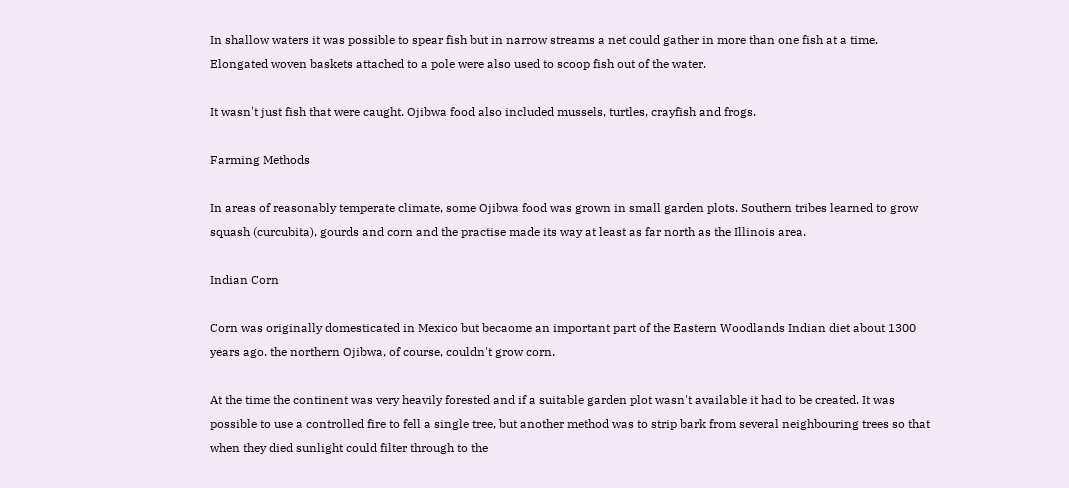In shallow waters it was possible to spear fish but in narrow streams a net could gather in more than one fish at a time. Elongated woven baskets attached to a pole were also used to scoop fish out of the water.

It wasn't just fish that were caught. Ojibwa food also included mussels, turtles, crayfish and frogs.

Farming Methods

In areas of reasonably temperate climate, some Ojibwa food was grown in small garden plots. Southern tribes learned to grow squash (curcubita), gourds and corn and the practise made its way at least as far north as the Illinois area.

Indian Corn

Corn was originally domesticated in Mexico but becaome an important part of the Eastern Woodlands Indian diet about 1300 years ago. the northern Ojibwa, of course, couldn't grow corn.

At the time the continent was very heavily forested and if a suitable garden plot wasn't available it had to be created. It was possible to use a controlled fire to fell a single tree, but another method was to strip bark from several neighbouring trees so that when they died sunlight could filter through to the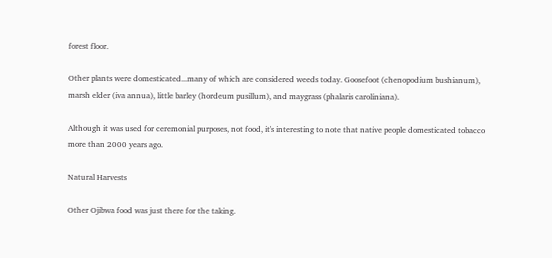forest floor.

Other plants were domesticated...many of which are considered weeds today. Goosefoot (chenopodium bushianum), marsh elder (iva annua), little barley (hordeum pusillum), and maygrass (phalaris caroliniana).

Although it was used for ceremonial purposes, not food, it's interesting to note that native people domesticated tobacco more than 2000 years ago.

Natural Harvests

Other Ojibwa food was just there for the taking.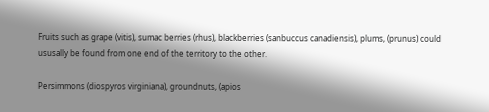Fruits such as grape (vitis), sumac berries (rhus), blackberries (sanbuccus canadiensis), plums, (prunus) could ususally be found from one end of the territory to the other.

Persimmons (diospyros virginiana), groundnuts, (apios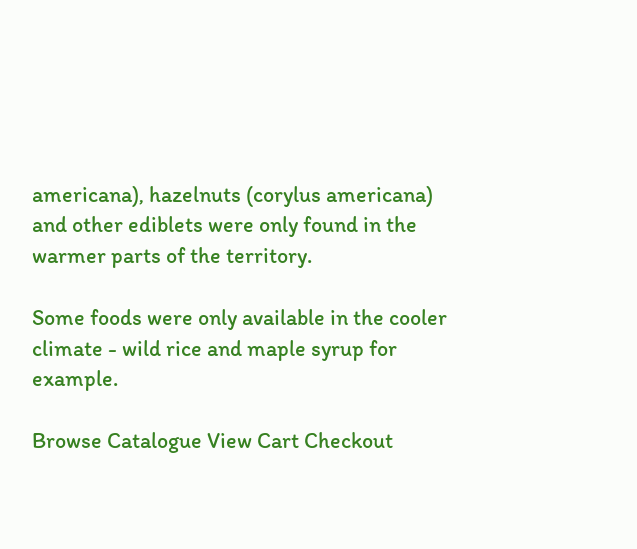americana), hazelnuts (corylus americana) and other ediblets were only found in the warmer parts of the territory.

Some foods were only available in the cooler climate - wild rice and maple syrup for example.

Browse Catalogue View Cart Checkout